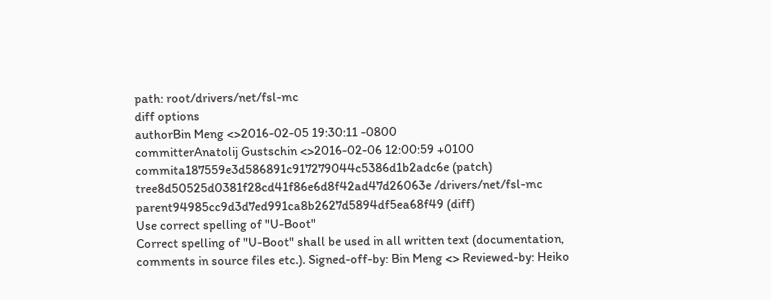path: root/drivers/net/fsl-mc
diff options
authorBin Meng <>2016-02-05 19:30:11 -0800
committerAnatolij Gustschin <>2016-02-06 12:00:59 +0100
commita187559e3d586891c917279044c5386d1b2adc6e (patch)
tree8d50525d0381f28cd41f86e6d8f42ad47d26063e /drivers/net/fsl-mc
parent94985cc9d3d7ed991ca8b2627d5894df5ea68f49 (diff)
Use correct spelling of "U-Boot"
Correct spelling of "U-Boot" shall be used in all written text (documentation, comments in source files etc.). Signed-off-by: Bin Meng <> Reviewed-by: Heiko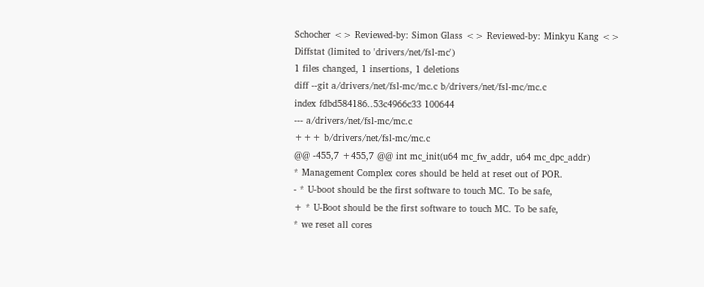Schocher <> Reviewed-by: Simon Glass <> Reviewed-by: Minkyu Kang <>
Diffstat (limited to 'drivers/net/fsl-mc')
1 files changed, 1 insertions, 1 deletions
diff --git a/drivers/net/fsl-mc/mc.c b/drivers/net/fsl-mc/mc.c
index fdbd584186..53c4966c33 100644
--- a/drivers/net/fsl-mc/mc.c
+++ b/drivers/net/fsl-mc/mc.c
@@ -455,7 +455,7 @@ int mc_init(u64 mc_fw_addr, u64 mc_dpc_addr)
* Management Complex cores should be held at reset out of POR.
- * U-boot should be the first software to touch MC. To be safe,
+ * U-Boot should be the first software to touch MC. To be safe,
* we reset all cores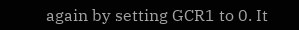again by setting GCR1 to 0. It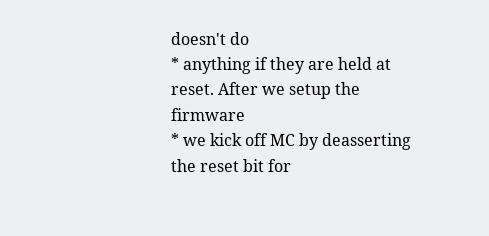doesn't do
* anything if they are held at reset. After we setup the firmware
* we kick off MC by deasserting the reset bit for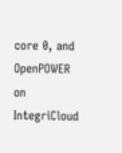core 0, and
OpenPOWER on IntegriCloud